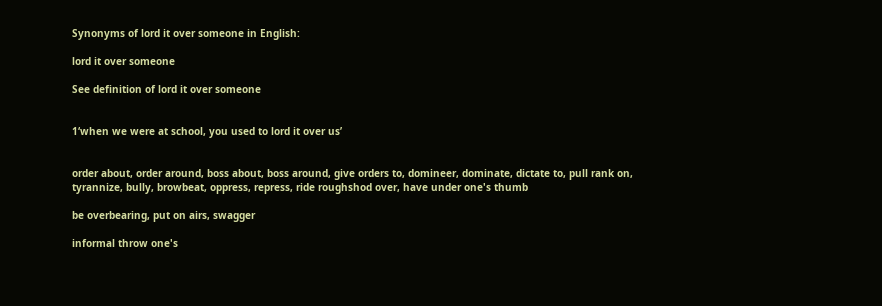Synonyms of lord it over someone in English:

lord it over someone

See definition of lord it over someone


1‘when we were at school, you used to lord it over us’


order about, order around, boss about, boss around, give orders to, domineer, dominate, dictate to, pull rank on, tyrannize, bully, browbeat, oppress, repress, ride roughshod over, have under one's thumb

be overbearing, put on airs, swagger

informal throw one's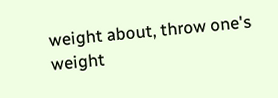weight about, throw one's weight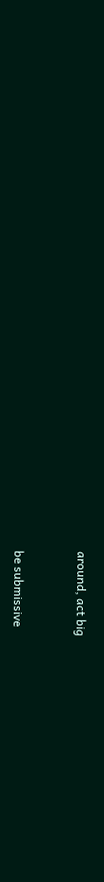around, act big


be submissive